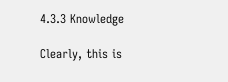4.3.3 Knowledge

Clearly, this is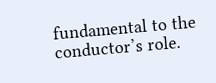fundamental to the conductor’s role.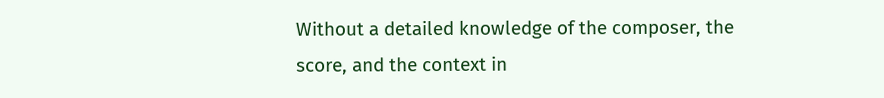Without a detailed knowledge of the composer, the score, and the context in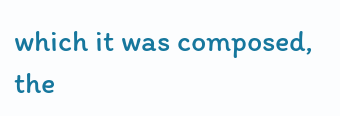which it was composed, the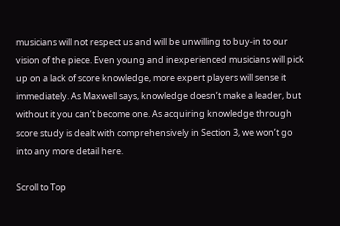musicians will not respect us and will be unwilling to buy-in to our vision of the piece. Even young and inexperienced musicians will pick up on a lack of score knowledge, more expert players will sense it immediately. As Maxwell says, knowledge doesn’t make a leader, but without it you can’t become one. As acquiring knowledge through score study is dealt with comprehensively in Section 3, we won’t go into any more detail here.

Scroll to Top